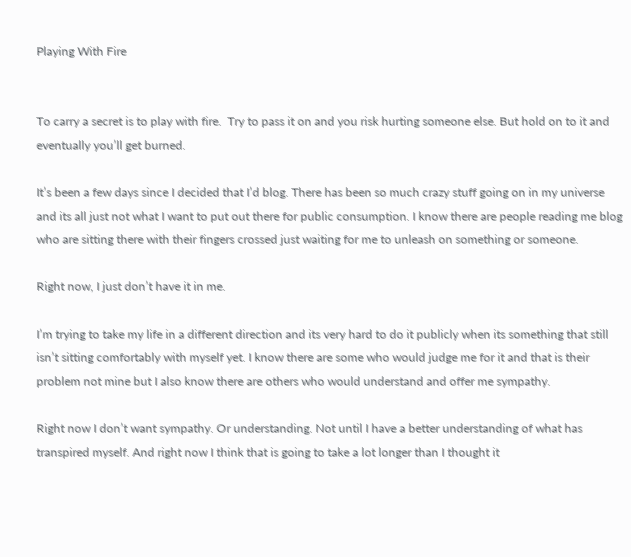Playing With Fire


To carry a secret is to play with fire.  Try to pass it on and you risk hurting someone else. But hold on to it and eventually you’ll get burned.

It’s been a few days since I decided that I’d blog. There has been so much crazy stuff going on in my universe and its all just not what I want to put out there for public consumption. I know there are people reading me blog who are sitting there with their fingers crossed just waiting for me to unleash on something or someone.

Right now, I just don’t have it in me.

I’m trying to take my life in a different direction and its very hard to do it publicly when its something that still isn’t sitting comfortably with myself yet. I know there are some who would judge me for it and that is their problem not mine but I also know there are others who would understand and offer me sympathy.

Right now I don’t want sympathy. Or understanding. Not until I have a better understanding of what has transpired myself. And right now I think that is going to take a lot longer than I thought it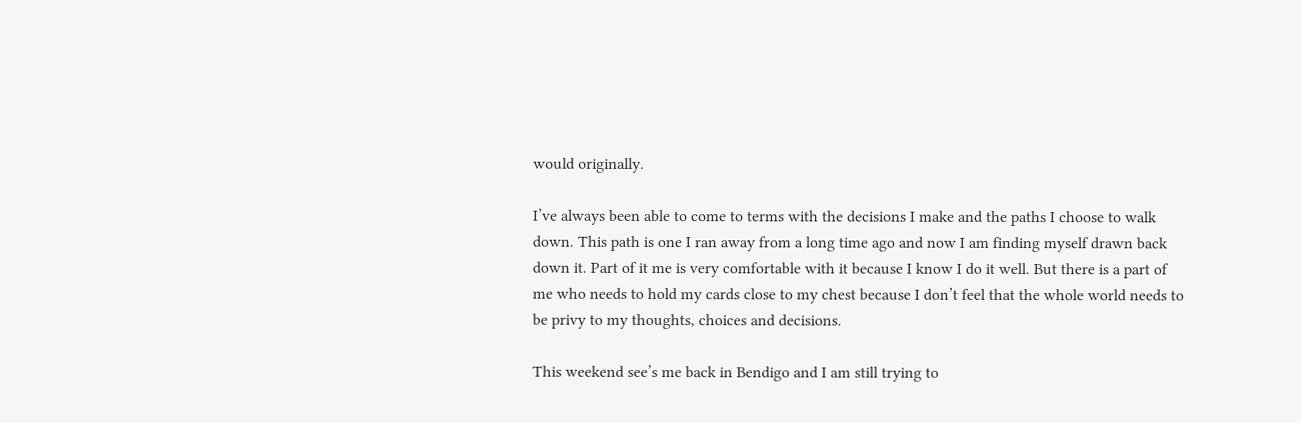would originally.

I’ve always been able to come to terms with the decisions I make and the paths I choose to walk down. This path is one I ran away from a long time ago and now I am finding myself drawn back down it. Part of it me is very comfortable with it because I know I do it well. But there is a part of me who needs to hold my cards close to my chest because I don’t feel that the whole world needs to be privy to my thoughts, choices and decisions.

This weekend see’s me back in Bendigo and I am still trying to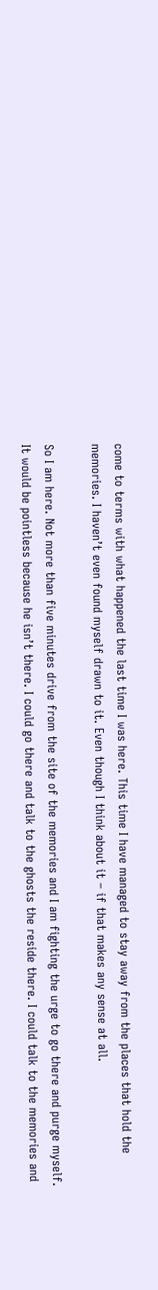come to terms with what happened the last time I was here. This time I have managed to stay away from the places that hold the memories. I haven’t even found myself drawn to it. Even though I think about it – if that makes any sense at all.

So I am here. Not more than five minutes drive from the site of the memories and I am fighting the urge to go there and purge myself. It would be pointless because he isn’t there. I could go there and talk to the ghosts the reside there. I could talk to the memories and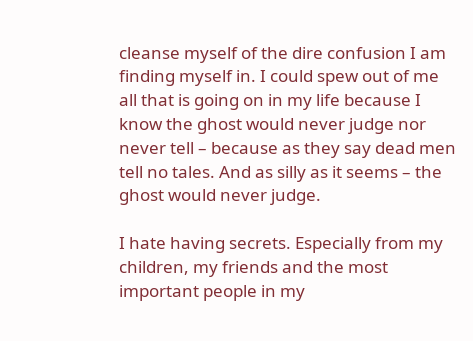cleanse myself of the dire confusion I am finding myself in. I could spew out of me all that is going on in my life because I know the ghost would never judge nor never tell – because as they say dead men tell no tales. And as silly as it seems – the ghost would never judge.

I hate having secrets. Especially from my children, my friends and the most important people in my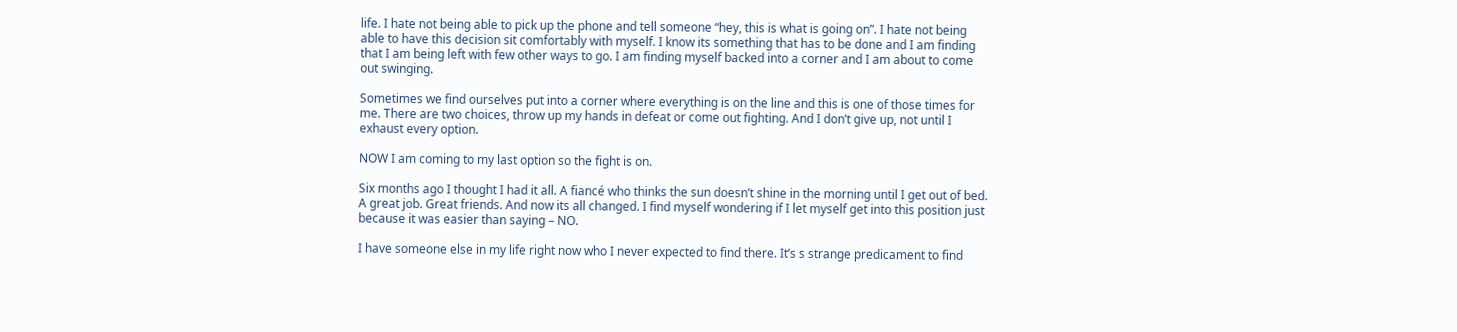life. I hate not being able to pick up the phone and tell someone “hey, this is what is going on”. I hate not being able to have this decision sit comfortably with myself. I know its something that has to be done and I am finding that I am being left with few other ways to go. I am finding myself backed into a corner and I am about to come out swinging.

Sometimes we find ourselves put into a corner where everything is on the line and this is one of those times for me. There are two choices, throw up my hands in defeat or come out fighting. And I don’t give up, not until I exhaust every option.

NOW I am coming to my last option so the fight is on.

Six months ago I thought I had it all. A fiancé who thinks the sun doesn’t shine in the morning until I get out of bed. A great job. Great friends. And now its all changed. I find myself wondering if I let myself get into this position just because it was easier than saying – NO.

I have someone else in my life right now who I never expected to find there. It’s s strange predicament to find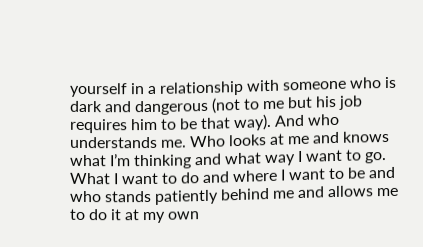yourself in a relationship with someone who is dark and dangerous (not to me but his job requires him to be that way). And who understands me. Who looks at me and knows what I’m thinking and what way I want to go. What I want to do and where I want to be and who stands patiently behind me and allows me to do it at my own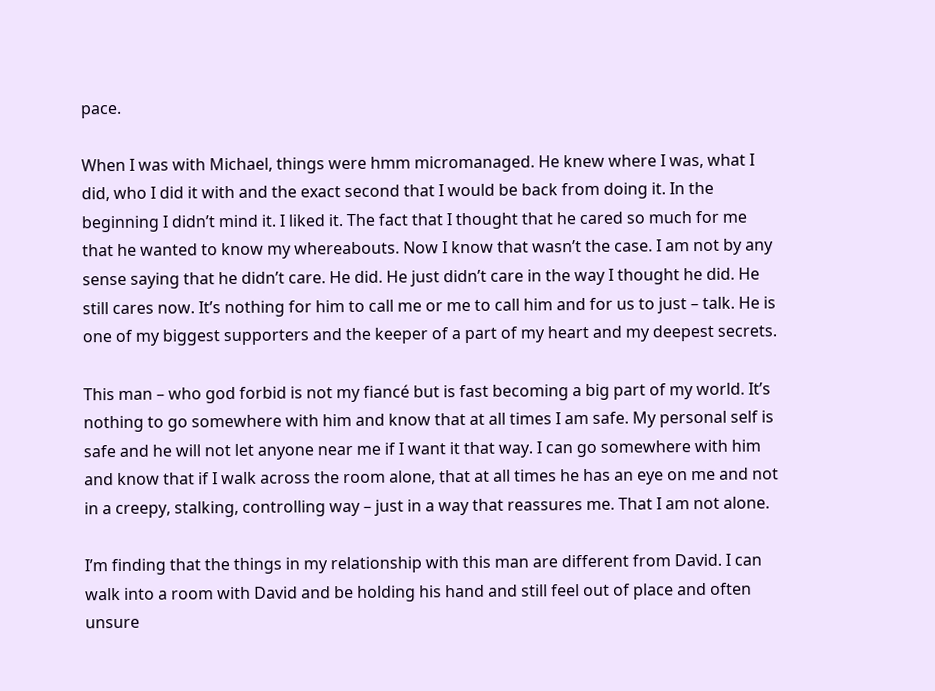pace.

When I was with Michael, things were hmm micromanaged. He knew where I was, what I did, who I did it with and the exact second that I would be back from doing it. In the beginning I didn’t mind it. I liked it. The fact that I thought that he cared so much for me that he wanted to know my whereabouts. Now I know that wasn’t the case. I am not by any sense saying that he didn’t care. He did. He just didn’t care in the way I thought he did. He still cares now. It’s nothing for him to call me or me to call him and for us to just – talk. He is one of my biggest supporters and the keeper of a part of my heart and my deepest secrets.

This man – who god forbid is not my fiancé but is fast becoming a big part of my world. It’s nothing to go somewhere with him and know that at all times I am safe. My personal self is safe and he will not let anyone near me if I want it that way. I can go somewhere with him and know that if I walk across the room alone, that at all times he has an eye on me and not in a creepy, stalking, controlling way – just in a way that reassures me. That I am not alone.

I’m finding that the things in my relationship with this man are different from David. I can walk into a room with David and be holding his hand and still feel out of place and often unsure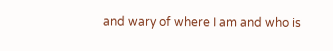and wary of where I am and who is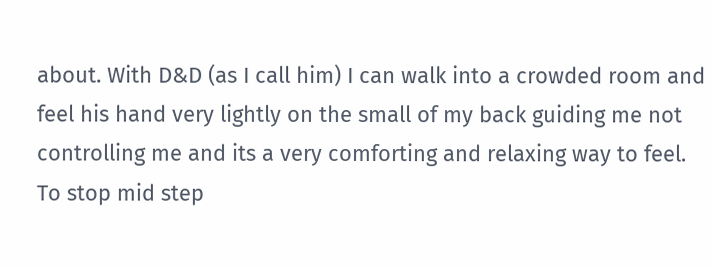about. With D&D (as I call him) I can walk into a crowded room and feel his hand very lightly on the small of my back guiding me not controlling me and its a very comforting and relaxing way to feel. To stop mid step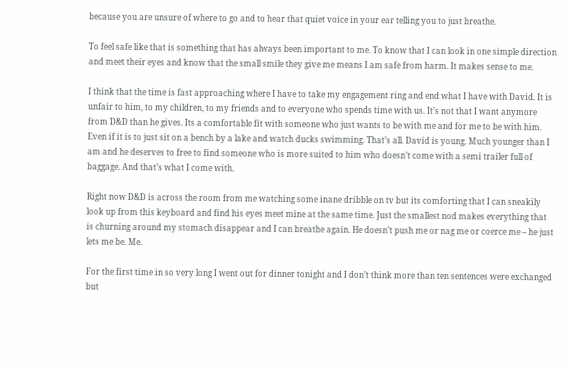because you are unsure of where to go and to hear that quiet voice in your ear telling you to just breathe.

To feel safe like that is something that has always been important to me. To know that I can look in one simple direction and meet their eyes and know that the small smile they give me means I am safe from harm. It makes sense to me.

I think that the time is fast approaching where I have to take my engagement ring and end what I have with David. It is unfair to him, to my children, to my friends and to everyone who spends time with us. It’s not that I want anymore from D&D than he gives. Its a comfortable fit with someone who just wants to be with me and for me to be with him. Even if it is to just sit on a bench by a lake and watch ducks swimming. That’s all. David is young. Much younger than I am and he deserves to free to find someone who is more suited to him who doesn’t come with a semi trailer full of baggage. And that’s what I come with.

Right now D&D is across the room from me watching some inane dribble on tv but its comforting that I can sneakily look up from this keyboard and find his eyes meet mine at the same time. Just the smallest nod makes everything that is churning around my stomach disappear and I can breathe again. He doesn’t push me or nag me or coerce me – he just lets me be. Me.

For the first time in so very long I went out for dinner tonight and I don’t think more than ten sentences were exchanged but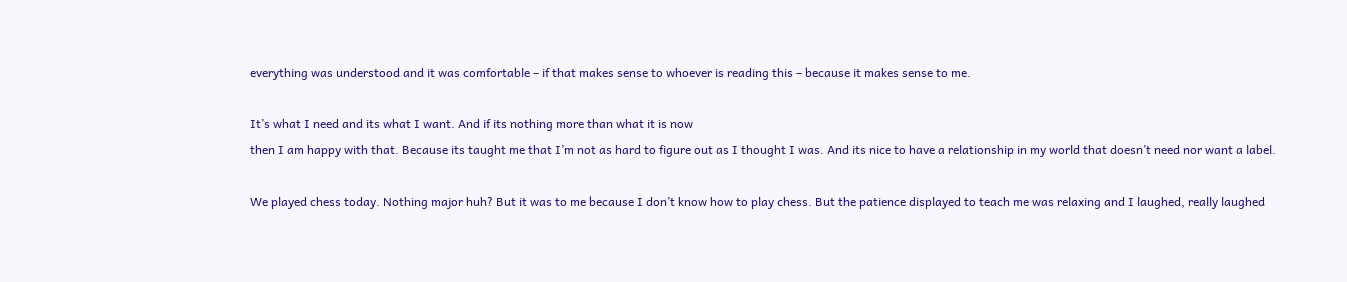everything was understood and it was comfortable – if that makes sense to whoever is reading this – because it makes sense to me.

It’s what I need and its what I want. And if its nothing more than what it is now
then I am happy with that. Because its taught me that I’m not as hard to figure out as I thought I was. And its nice to have a relationship in my world that doesn’t need nor want a label.

We played chess today. Nothing major huh? But it was to me because I don’t know how to play chess. But the patience displayed to teach me was relaxing and I laughed, really laughed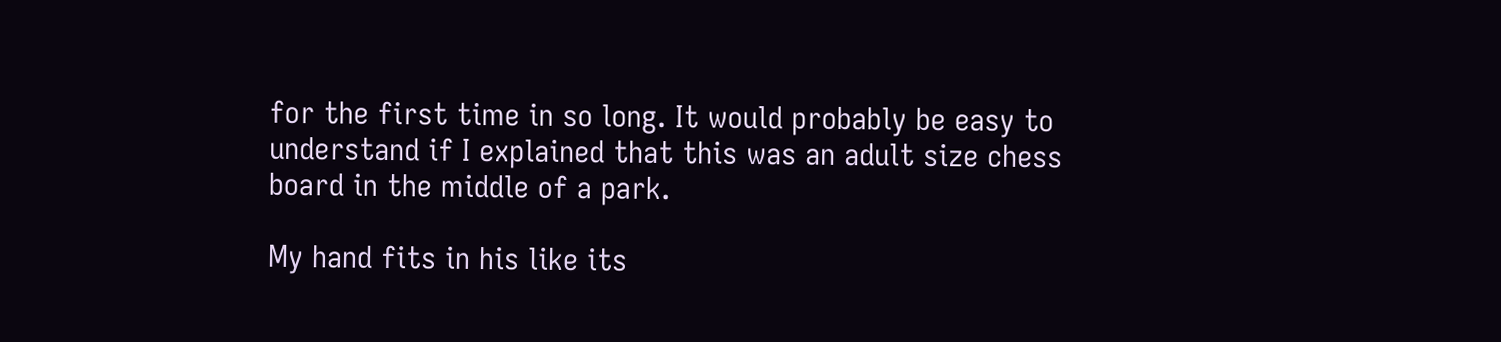for the first time in so long. It would probably be easy to understand if I explained that this was an adult size chess board in the middle of a park.

My hand fits in his like its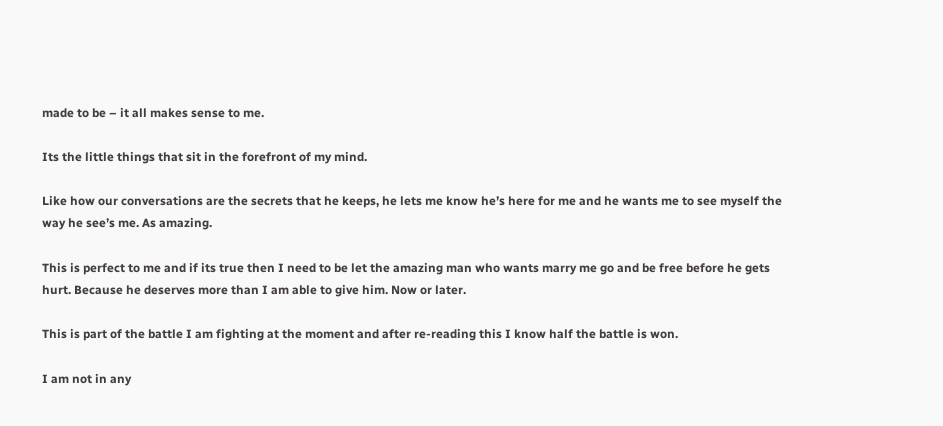made to be – it all makes sense to me.

Its the little things that sit in the forefront of my mind.

Like how our conversations are the secrets that he keeps, he lets me know he’s here for me and he wants me to see myself the way he see’s me. As amazing.

This is perfect to me and if its true then I need to be let the amazing man who wants marry me go and be free before he gets hurt. Because he deserves more than I am able to give him. Now or later.

This is part of the battle I am fighting at the moment and after re-reading this I know half the battle is won.

I am not in any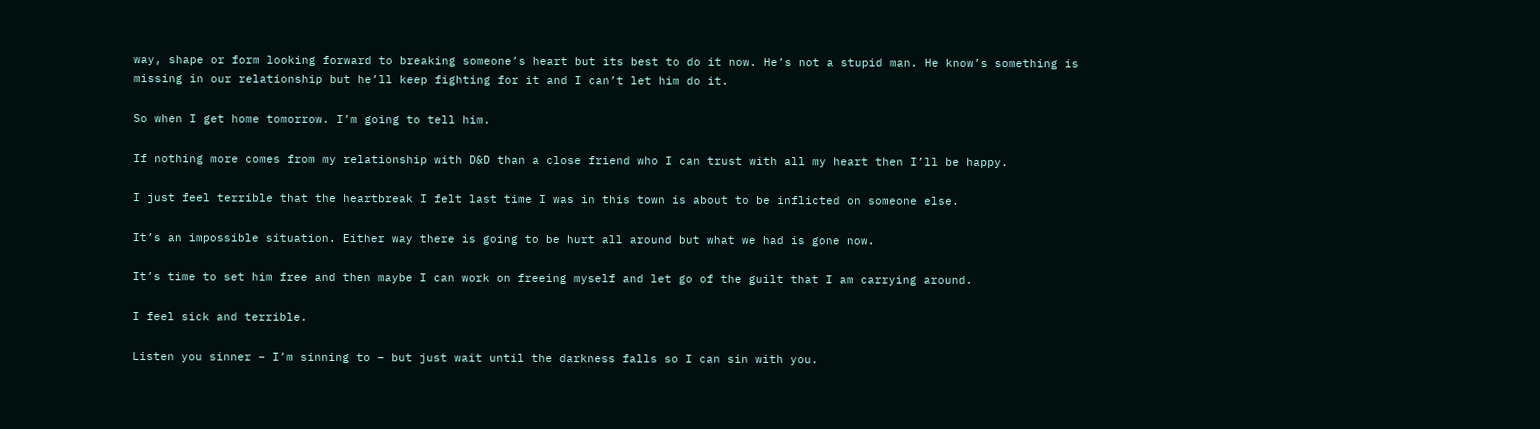way, shape or form looking forward to breaking someone’s heart but its best to do it now. He’s not a stupid man. He know’s something is missing in our relationship but he’ll keep fighting for it and I can’t let him do it.

So when I get home tomorrow. I’m going to tell him.

If nothing more comes from my relationship with D&D than a close friend who I can trust with all my heart then I’ll be happy.

I just feel terrible that the heartbreak I felt last time I was in this town is about to be inflicted on someone else.

It’s an impossible situation. Either way there is going to be hurt all around but what we had is gone now.

It’s time to set him free and then maybe I can work on freeing myself and let go of the guilt that I am carrying around.

I feel sick and terrible.

Listen you sinner – I’m sinning to – but just wait until the darkness falls so I can sin with you.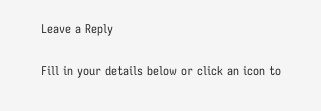Leave a Reply

Fill in your details below or click an icon to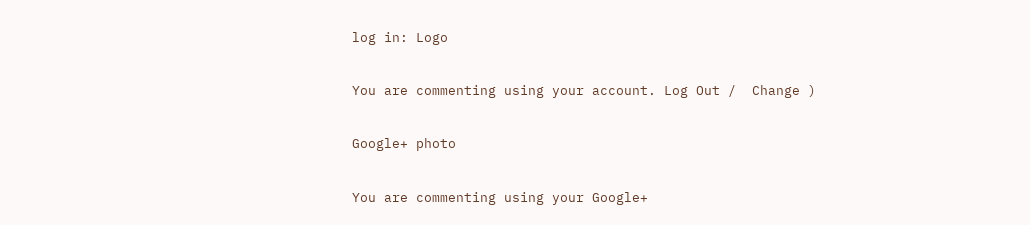log in: Logo

You are commenting using your account. Log Out /  Change )

Google+ photo

You are commenting using your Google+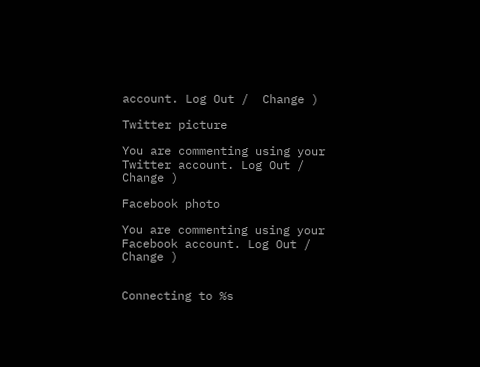account. Log Out /  Change )

Twitter picture

You are commenting using your Twitter account. Log Out /  Change )

Facebook photo

You are commenting using your Facebook account. Log Out /  Change )


Connecting to %s